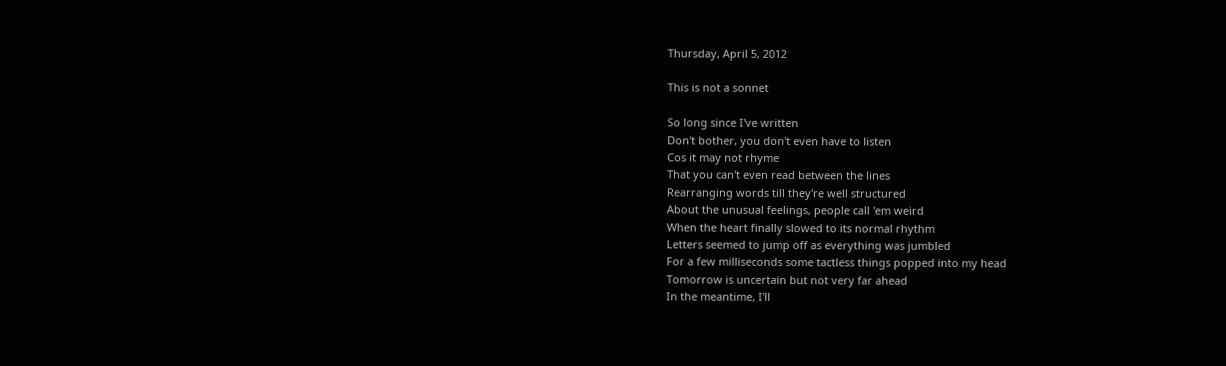Thursday, April 5, 2012

This is not a sonnet

So long since I've written
Don't bother, you don't even have to listen
Cos it may not rhyme
That you can't even read between the lines
Rearranging words till they're well structured
About the unusual feelings, people call 'em weird
When the heart finally slowed to its normal rhythm
Letters seemed to jump off as everything was jumbled
For a few milliseconds some tactless things popped into my head
Tomorrow is uncertain but not very far ahead
In the meantime, I'll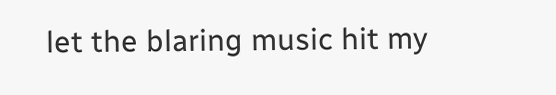let the blaring music hit my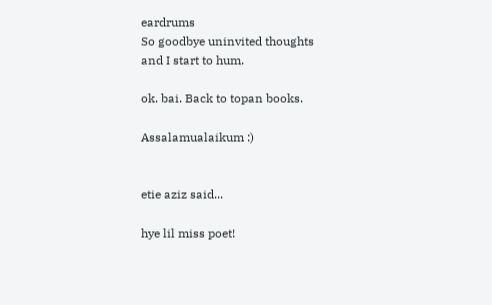eardrums
So goodbye uninvited thoughts
and I start to hum.

ok. bai. Back to topan books.

Assalamualaikum :)


etie aziz said...

hye lil miss poet!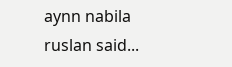aynn nabila ruslan said...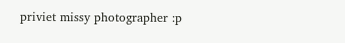priviet missy photographer :p